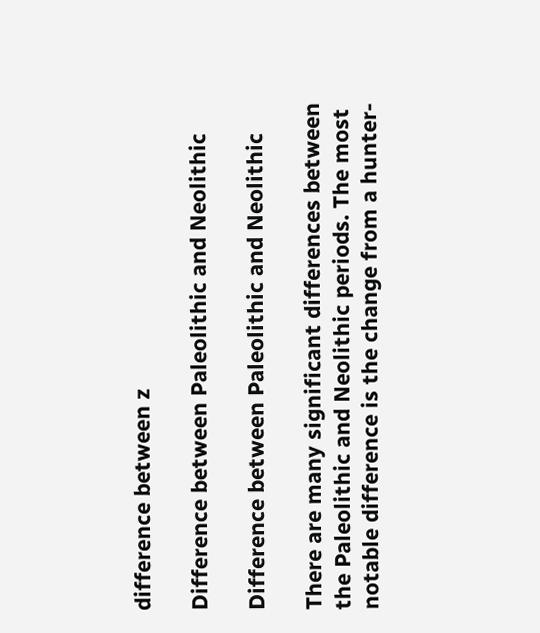difference between z

Difference between Paleolithic and Neolithic

Difference between Paleolithic and Neolithic

There are many significant differences between the Paleolithic and Neolithic periods. The most notable difference is the change from a hunter-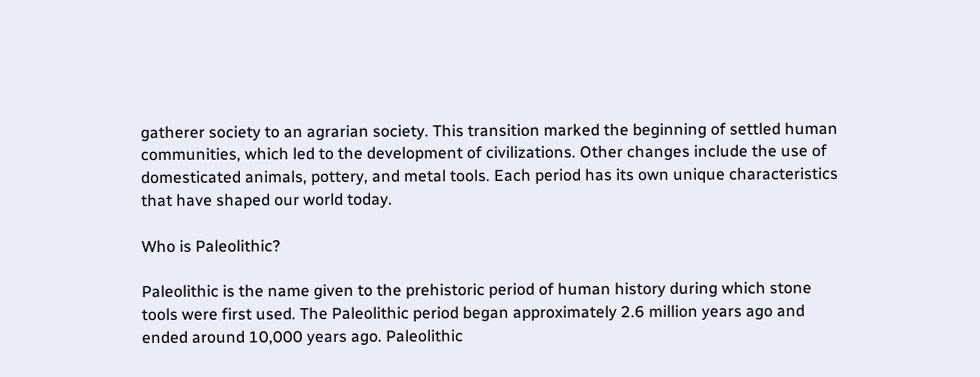gatherer society to an agrarian society. This transition marked the beginning of settled human communities, which led to the development of civilizations. Other changes include the use of domesticated animals, pottery, and metal tools. Each period has its own unique characteristics that have shaped our world today.

Who is Paleolithic?

Paleolithic is the name given to the prehistoric period of human history during which stone tools were first used. The Paleolithic period began approximately 2.6 million years ago and ended around 10,000 years ago. Paleolithic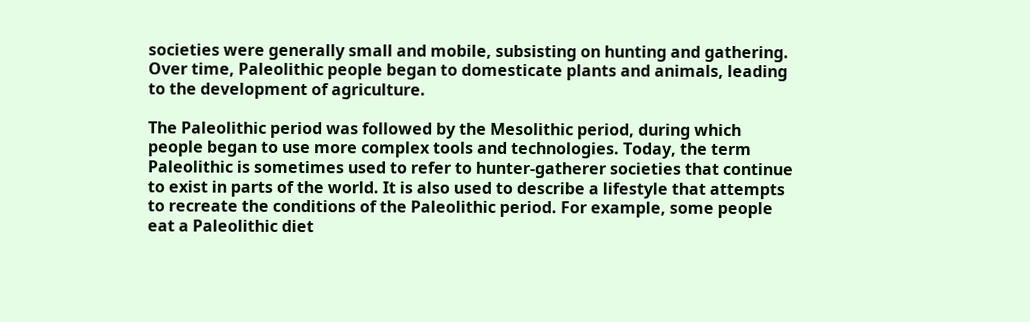societies were generally small and mobile, subsisting on hunting and gathering. Over time, Paleolithic people began to domesticate plants and animals, leading to the development of agriculture.

The Paleolithic period was followed by the Mesolithic period, during which people began to use more complex tools and technologies. Today, the term Paleolithic is sometimes used to refer to hunter-gatherer societies that continue to exist in parts of the world. It is also used to describe a lifestyle that attempts to recreate the conditions of the Paleolithic period. For example, some people eat a Paleolithic diet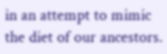in an attempt to mimic the diet of our ancestors.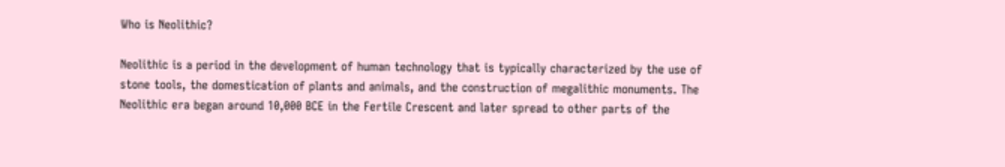Who is Neolithic?

Neolithic is a period in the development of human technology that is typically characterized by the use of stone tools, the domestication of plants and animals, and the construction of megalithic monuments. The Neolithic era began around 10,000 BCE in the Fertile Crescent and later spread to other parts of the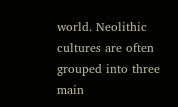world. Neolithic cultures are often grouped into three main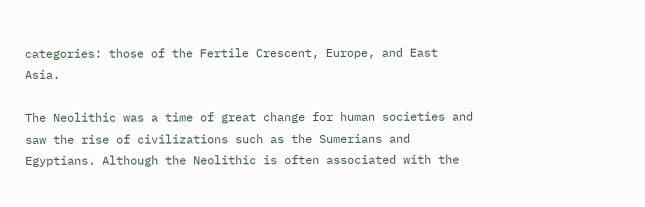categories: those of the Fertile Crescent, Europe, and East Asia.

The Neolithic was a time of great change for human societies and saw the rise of civilizations such as the Sumerians and Egyptians. Although the Neolithic is often associated with the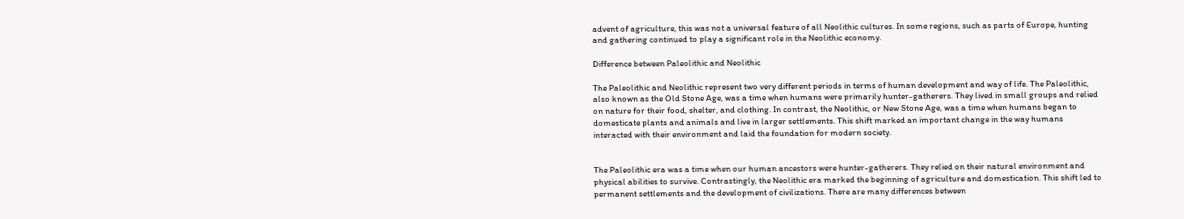advent of agriculture, this was not a universal feature of all Neolithic cultures. In some regions, such as parts of Europe, hunting and gathering continued to play a significant role in the Neolithic economy.

Difference between Paleolithic and Neolithic

The Paleolithic and Neolithic represent two very different periods in terms of human development and way of life. The Paleolithic, also known as the Old Stone Age, was a time when humans were primarily hunter-gatherers. They lived in small groups and relied on nature for their food, shelter, and clothing. In contrast, the Neolithic, or New Stone Age, was a time when humans began to domesticate plants and animals and live in larger settlements. This shift marked an important change in the way humans interacted with their environment and laid the foundation for modern society.


The Paleolithic era was a time when our human ancestors were hunter-gatherers. They relied on their natural environment and physical abilities to survive. Contrastingly, the Neolithic era marked the beginning of agriculture and domestication. This shift led to permanent settlements and the development of civilizations. There are many differences between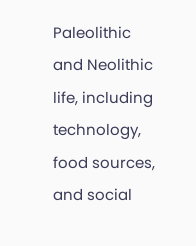Paleolithic and Neolithic life, including technology, food sources, and social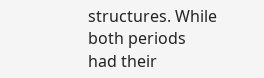structures. While both periods had their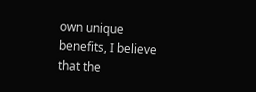own unique benefits, I believe that the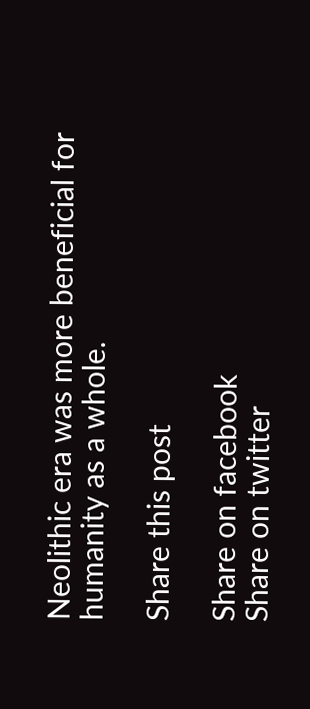Neolithic era was more beneficial for humanity as a whole.

Share this post

Share on facebook
Share on twitter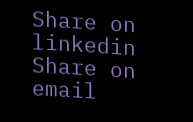Share on linkedin
Share on email